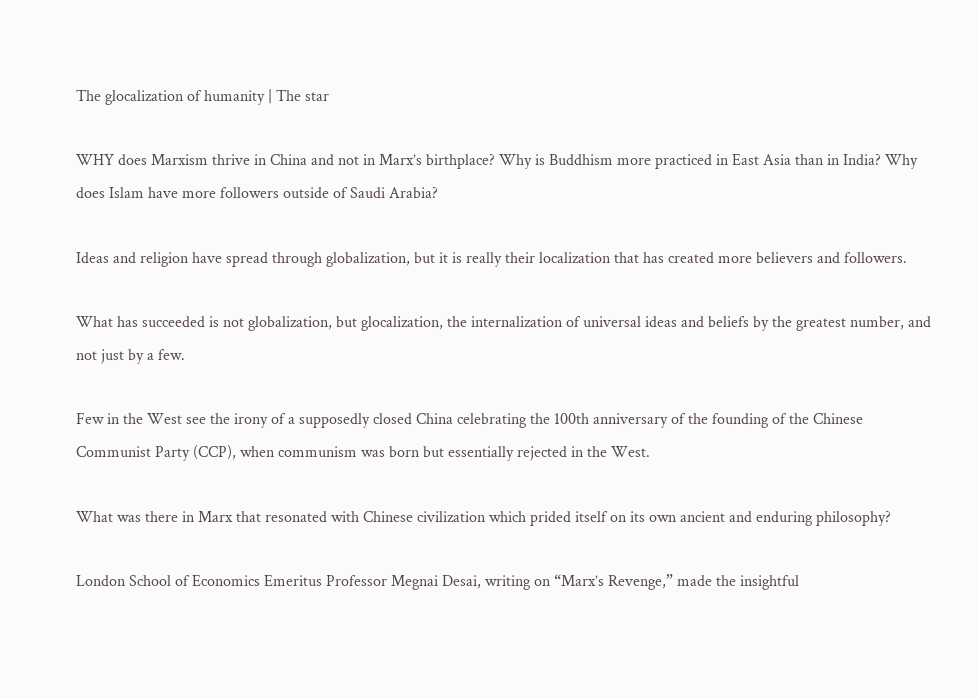The glocalization of humanity | The star

WHY does Marxism thrive in China and not in Marx’s birthplace? Why is Buddhism more practiced in East Asia than in India? Why does Islam have more followers outside of Saudi Arabia?

Ideas and religion have spread through globalization, but it is really their localization that has created more believers and followers.

What has succeeded is not globalization, but glocalization, the internalization of universal ideas and beliefs by the greatest number, and not just by a few.

Few in the West see the irony of a supposedly closed China celebrating the 100th anniversary of the founding of the Chinese Communist Party (CCP), when communism was born but essentially rejected in the West.

What was there in Marx that resonated with Chinese civilization which prided itself on its own ancient and enduring philosophy?

London School of Economics Emeritus Professor Megnai Desai, writing on “Marx’s Revenge,” made the insightful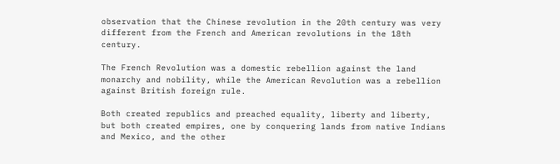observation that the Chinese revolution in the 20th century was very different from the French and American revolutions in the 18th century.

The French Revolution was a domestic rebellion against the land monarchy and nobility, while the American Revolution was a rebellion against British foreign rule.

Both created republics and preached equality, liberty and liberty, but both created empires, one by conquering lands from native Indians and Mexico, and the other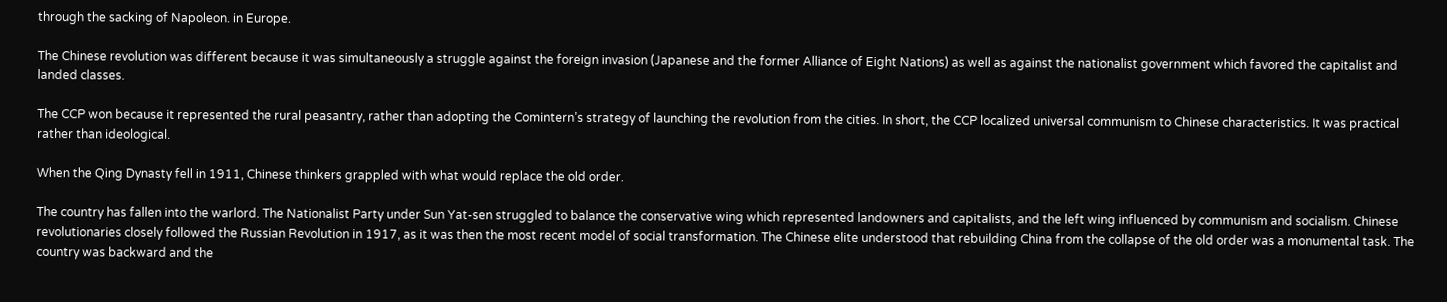through the sacking of Napoleon. in Europe.

The Chinese revolution was different because it was simultaneously a struggle against the foreign invasion (Japanese and the former Alliance of Eight Nations) as well as against the nationalist government which favored the capitalist and landed classes.

The CCP won because it represented the rural peasantry, rather than adopting the Comintern’s strategy of launching the revolution from the cities. In short, the CCP localized universal communism to Chinese characteristics. It was practical rather than ideological.

When the Qing Dynasty fell in 1911, Chinese thinkers grappled with what would replace the old order.

The country has fallen into the warlord. The Nationalist Party under Sun Yat-sen struggled to balance the conservative wing which represented landowners and capitalists, and the left wing influenced by communism and socialism. Chinese revolutionaries closely followed the Russian Revolution in 1917, as it was then the most recent model of social transformation. The Chinese elite understood that rebuilding China from the collapse of the old order was a monumental task. The country was backward and the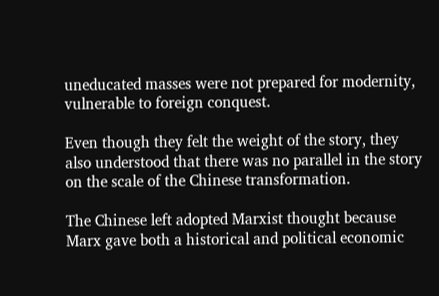uneducated masses were not prepared for modernity, vulnerable to foreign conquest.

Even though they felt the weight of the story, they also understood that there was no parallel in the story on the scale of the Chinese transformation.

The Chinese left adopted Marxist thought because Marx gave both a historical and political economic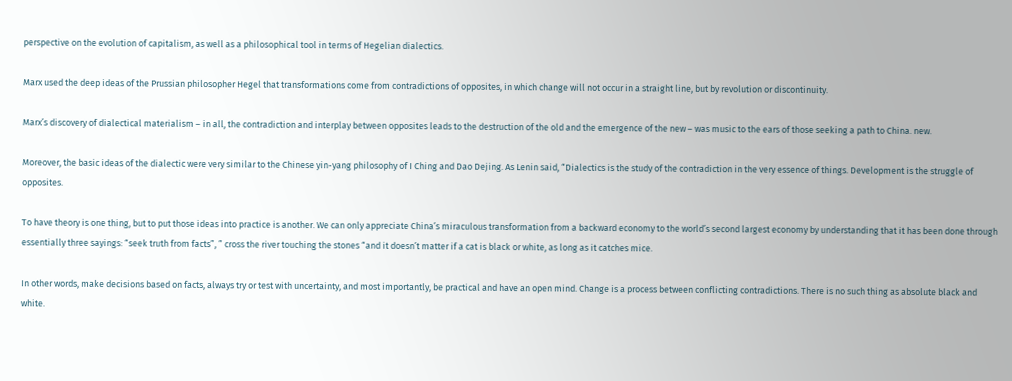perspective on the evolution of capitalism, as well as a philosophical tool in terms of Hegelian dialectics.

Marx used the deep ideas of the Prussian philosopher Hegel that transformations come from contradictions of opposites, in which change will not occur in a straight line, but by revolution or discontinuity.

Marx’s discovery of dialectical materialism – in all, the contradiction and interplay between opposites leads to the destruction of the old and the emergence of the new – was music to the ears of those seeking a path to China. new.

Moreover, the basic ideas of the dialectic were very similar to the Chinese yin-yang philosophy of I Ching and Dao Dejing. As Lenin said, “Dialectics is the study of the contradiction in the very essence of things. Development is the struggle of opposites.

To have theory is one thing, but to put those ideas into practice is another. We can only appreciate China’s miraculous transformation from a backward economy to the world’s second largest economy by understanding that it has been done through essentially three sayings: “seek truth from facts”, ” cross the river touching the stones “and it doesn’t matter if a cat is black or white, as long as it catches mice.

In other words, make decisions based on facts, always try or test with uncertainty, and most importantly, be practical and have an open mind. Change is a process between conflicting contradictions. There is no such thing as absolute black and white.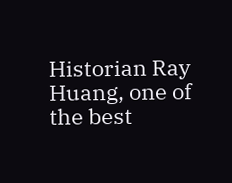Historian Ray Huang, one of the best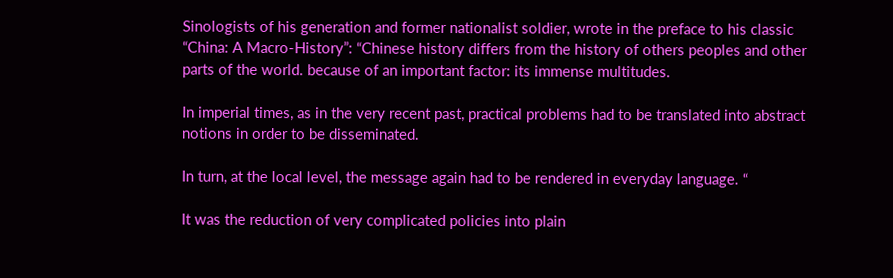Sinologists of his generation and former nationalist soldier, wrote in the preface to his classic “China: A Macro-History”: “Chinese history differs from the history of others peoples and other parts of the world. because of an important factor: its immense multitudes.

In imperial times, as in the very recent past, practical problems had to be translated into abstract notions in order to be disseminated.

In turn, at the local level, the message again had to be rendered in everyday language. “

It was the reduction of very complicated policies into plain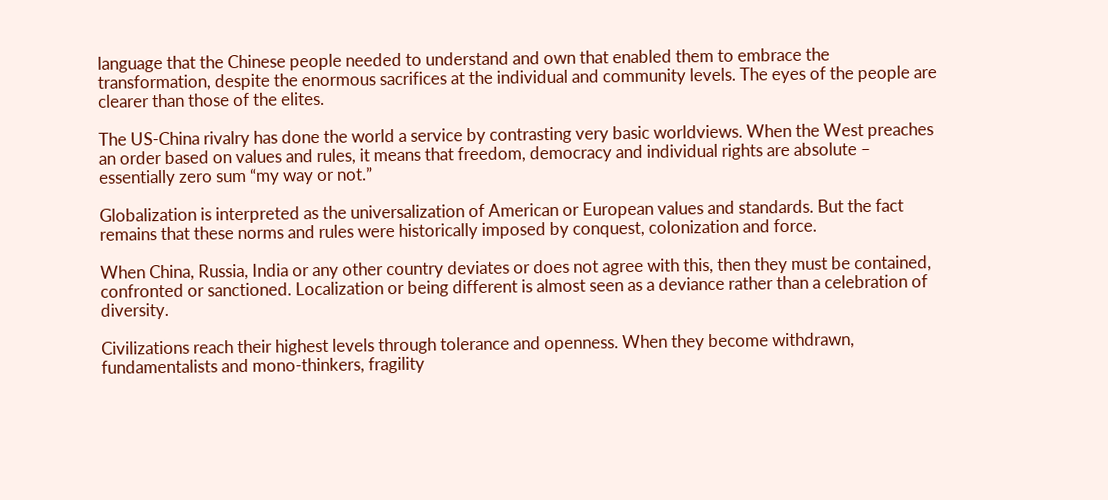language that the Chinese people needed to understand and own that enabled them to embrace the transformation, despite the enormous sacrifices at the individual and community levels. The eyes of the people are clearer than those of the elites.

The US-China rivalry has done the world a service by contrasting very basic worldviews. When the West preaches an order based on values and rules, it means that freedom, democracy and individual rights are absolute – essentially zero sum “my way or not.”

Globalization is interpreted as the universalization of American or European values and standards. But the fact remains that these norms and rules were historically imposed by conquest, colonization and force.

When China, Russia, India or any other country deviates or does not agree with this, then they must be contained, confronted or sanctioned. Localization or being different is almost seen as a deviance rather than a celebration of diversity.

Civilizations reach their highest levels through tolerance and openness. When they become withdrawn, fundamentalists and mono-thinkers, fragility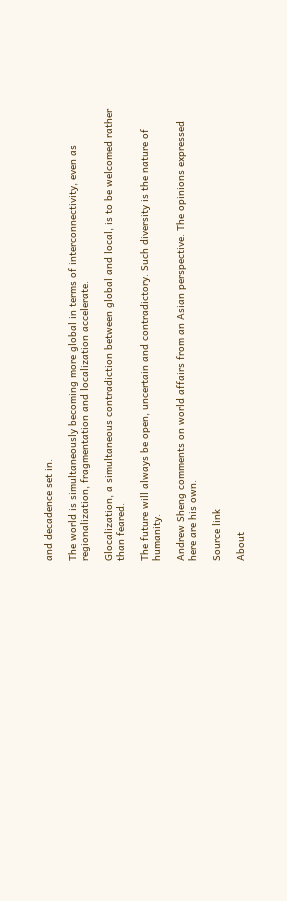and decadence set in.

The world is simultaneously becoming more global in terms of interconnectivity, even as regionalization, fragmentation and localization accelerate.

Glocalization, a simultaneous contradiction between global and local, is to be welcomed rather than feared.

The future will always be open, uncertain and contradictory. Such diversity is the nature of humanity.

Andrew Sheng comments on world affairs from an Asian perspective. The opinions expressed here are his own.

Source link

About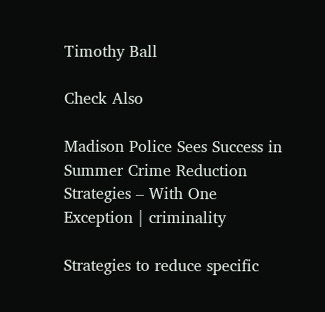Timothy Ball

Check Also

Madison Police Sees Success in Summer Crime Reduction Strategies – With One Exception | criminality

Strategies to reduce specific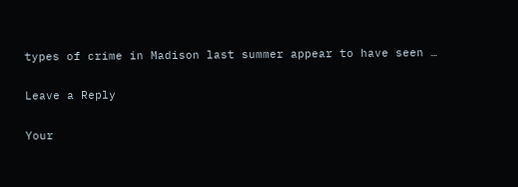types of crime in Madison last summer appear to have seen …

Leave a Reply

Your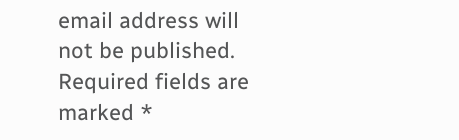email address will not be published. Required fields are marked *